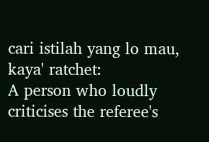cari istilah yang lo mau, kaya' ratchet:
A person who loudly criticises the referee's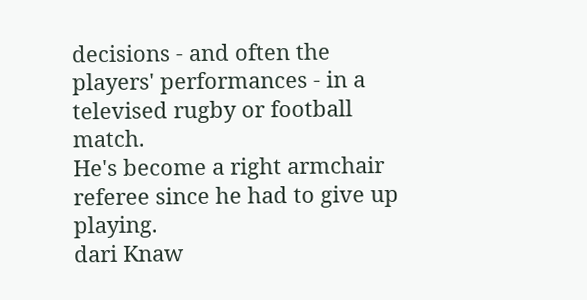decisions - and often the players' performances - in a televised rugby or football match.
He's become a right armchair referee since he had to give up playing.
dari Knaw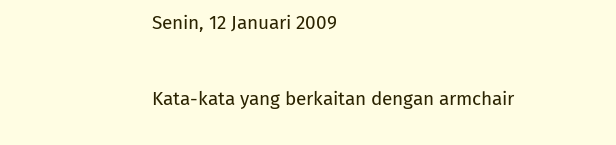Senin, 12 Januari 2009

Kata-kata yang berkaitan dengan armchair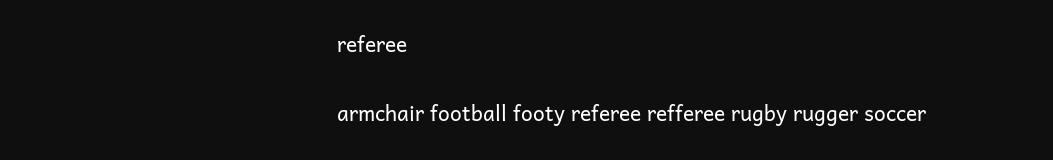referee

armchair football footy referee refferee rugby rugger soccer